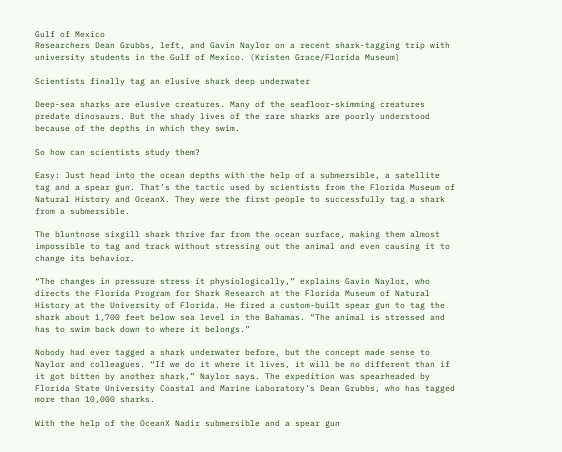Gulf of Mexico
Researchers Dean Grubbs, left, and Gavin Naylor on a recent shark-tagging trip with university students in the Gulf of Mexico. (Kristen Grace/Florida Museum)

Scientists finally tag an elusive shark deep underwater

Deep-sea sharks are elusive creatures. Many of the seafloor-skimming creatures predate dinosaurs. But the shady lives of the rare sharks are poorly understood because of the depths in which they swim.

So how can scientists study them?

Easy: Just head into the ocean depths with the help of a submersible, a satellite tag and a spear gun. That’s the tactic used by scientists from the Florida Museum of Natural History and OceanX. They were the first people to successfully tag a shark from a submersible.

The bluntnose sixgill shark thrive far from the ocean surface, making them almost impossible to tag and track without stressing out the animal and even causing it to change its behavior.

“The changes in pressure stress it physiologically,” explains Gavin Naylor, who directs the Florida Program for Shark Research at the Florida Museum of Natural History at the University of Florida. He fired a custom-built spear gun to tag the shark about 1,700 feet below sea level in the Bahamas. “The animal is stressed and has to swim back down to where it belongs.”

Nobody had ever tagged a shark underwater before, but the concept made sense to Naylor and colleagues. “If we do it where it lives, it will be no different than if it got bitten by another shark,” Naylor says. The expedition was spearheaded by Florida State University Coastal and Marine Laboratory’s Dean Grubbs, who has tagged more than 10,000 sharks.

With the help of the OceanX Nadir submersible and a spear gun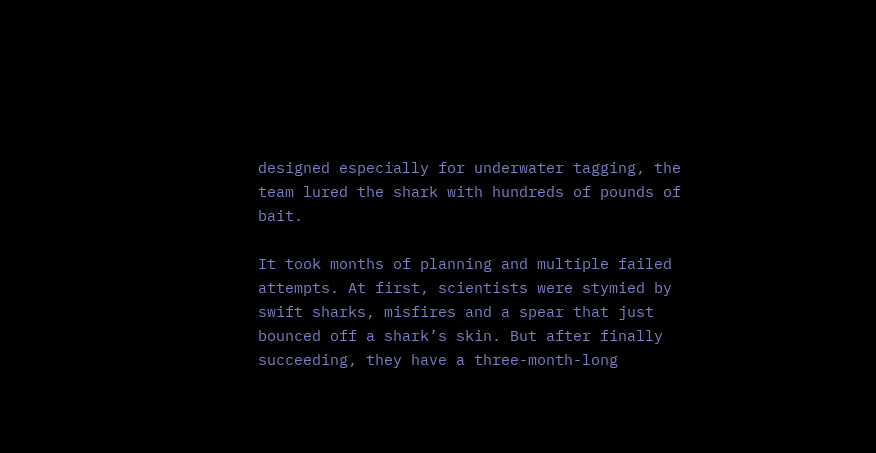designed especially for underwater tagging, the team lured the shark with hundreds of pounds of bait.

It took months of planning and multiple failed attempts. At first, scientists were stymied by swift sharks, misfires and a spear that just bounced off a shark’s skin. But after finally succeeding, they have a three-month-long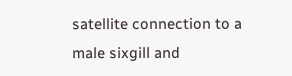satellite connection to a male sixgill and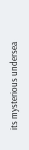its mysterious undersea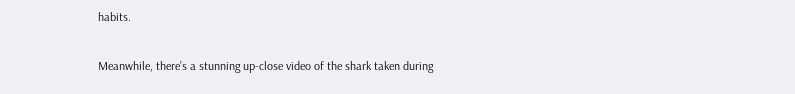habits.

Meanwhile, there’s a stunning up-close video of the shark taken during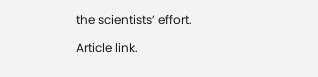the scientists’ effort.

Article link.